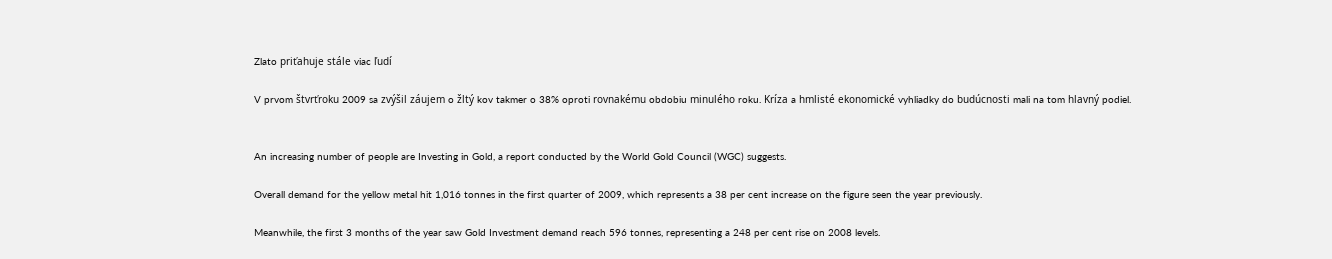Zlato priťahuje stále viac ľudí

V prvom štvrťroku 2009 sa zvýšil záujem o žltý kov takmer o 38% oproti rovnakému obdobiu minulého roku. Kríza a hmlisté ekonomické vyhliadky do budúcnosti mali na tom hlavný podiel.


An increasing number of people are Investing in Gold, a report conducted by the World Gold Council (WGC) suggests.

Overall demand for the yellow metal hit 1,016 tonnes in the first quarter of 2009, which represents a 38 per cent increase on the figure seen the year previously.

Meanwhile, the first 3 months of the year saw Gold Investment demand reach 596 tonnes, representing a 248 per cent rise on 2008 levels.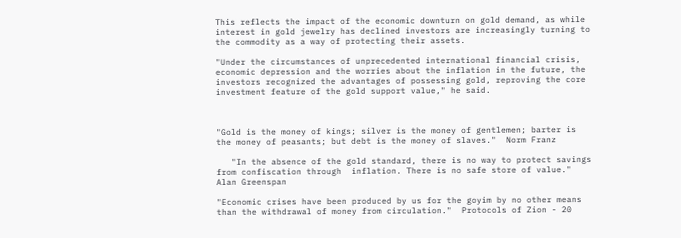This reflects the impact of the economic downturn on gold demand, as while interest in gold jewelry has declined investors are increasingly turning to the commodity as a way of protecting their assets.

"Under the circumstances of unprecedented international financial crisis, economic depression and the worries about the inflation in the future, the investors recognized the advantages of possessing gold, reproving the core investment feature of the gold support value," he said.



"Gold is the money of kings; silver is the money of gentlemen; barter is the money of peasants; but debt is the money of slaves."  Norm Franz

   "In the absence of the gold standard, there is no way to protect savings from confiscation through  inflation. There is no safe store of value." Alan Greenspan

"Economic crises have been produced by us for the goyim by no other means than the withdrawal of money from circulation."  Protocols of Zion - 20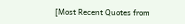[Most Recent Quotes from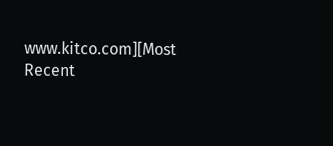www.kitco.com][Most Recent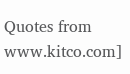Quotes from www.kitco.com]